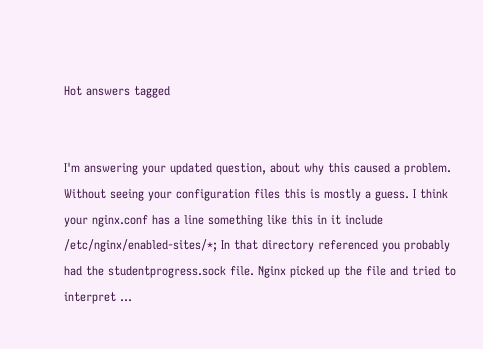Hot answers tagged


I'm answering your updated question, about why this caused a problem. Without seeing your configuration files this is mostly a guess. I think your nginx.conf has a line something like this in it include /etc/nginx/enabled-sites/*; In that directory referenced you probably had the studentprogress.sock file. Nginx picked up the file and tried to interpret ...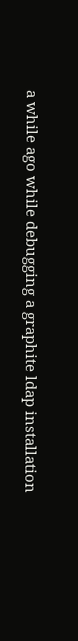a while ago while debugging a graphite ldap installation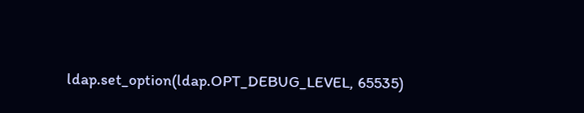ldap.set_option(ldap.OPT_DEBUG_LEVEL, 65535)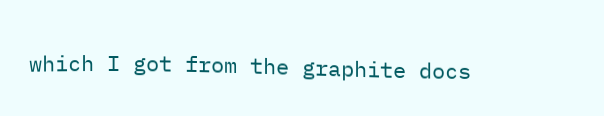which I got from the graphite docs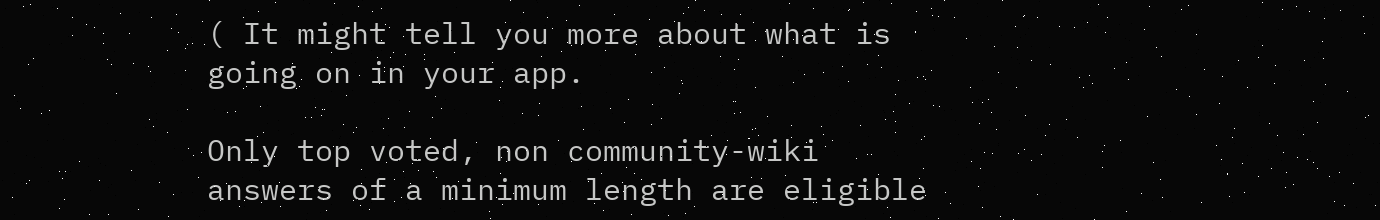( It might tell you more about what is going on in your app.

Only top voted, non community-wiki answers of a minimum length are eligible